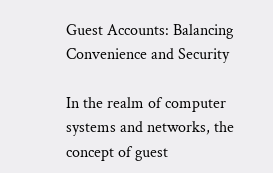Guest Accounts: Balancing Convenience and Security

In the realm of computer systems and networks, the concept of guest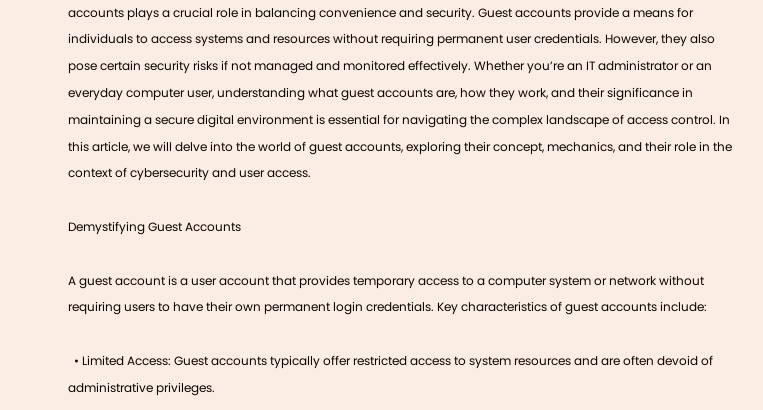accounts plays a crucial role in balancing convenience and security. Guest accounts provide a means for individuals to access systems and resources without requiring permanent user credentials. However, they also pose certain security risks if not managed and monitored effectively. Whether you’re an IT administrator or an everyday computer user, understanding what guest accounts are, how they work, and their significance in maintaining a secure digital environment is essential for navigating the complex landscape of access control. In this article, we will delve into the world of guest accounts, exploring their concept, mechanics, and their role in the context of cybersecurity and user access.

Demystifying Guest Accounts

A guest account is a user account that provides temporary access to a computer system or network without requiring users to have their own permanent login credentials. Key characteristics of guest accounts include:

  • Limited Access: Guest accounts typically offer restricted access to system resources and are often devoid of administrative privileges.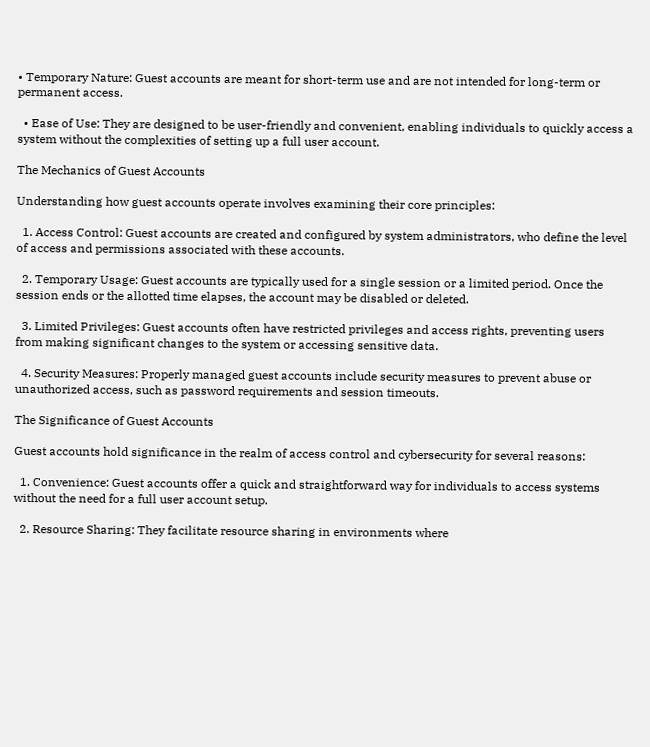• Temporary Nature: Guest accounts are meant for short-term use and are not intended for long-term or permanent access.

  • Ease of Use: They are designed to be user-friendly and convenient, enabling individuals to quickly access a system without the complexities of setting up a full user account.

The Mechanics of Guest Accounts

Understanding how guest accounts operate involves examining their core principles:

  1. Access Control: Guest accounts are created and configured by system administrators, who define the level of access and permissions associated with these accounts.

  2. Temporary Usage: Guest accounts are typically used for a single session or a limited period. Once the session ends or the allotted time elapses, the account may be disabled or deleted.

  3. Limited Privileges: Guest accounts often have restricted privileges and access rights, preventing users from making significant changes to the system or accessing sensitive data.

  4. Security Measures: Properly managed guest accounts include security measures to prevent abuse or unauthorized access, such as password requirements and session timeouts.

The Significance of Guest Accounts

Guest accounts hold significance in the realm of access control and cybersecurity for several reasons:

  1. Convenience: Guest accounts offer a quick and straightforward way for individuals to access systems without the need for a full user account setup.

  2. Resource Sharing: They facilitate resource sharing in environments where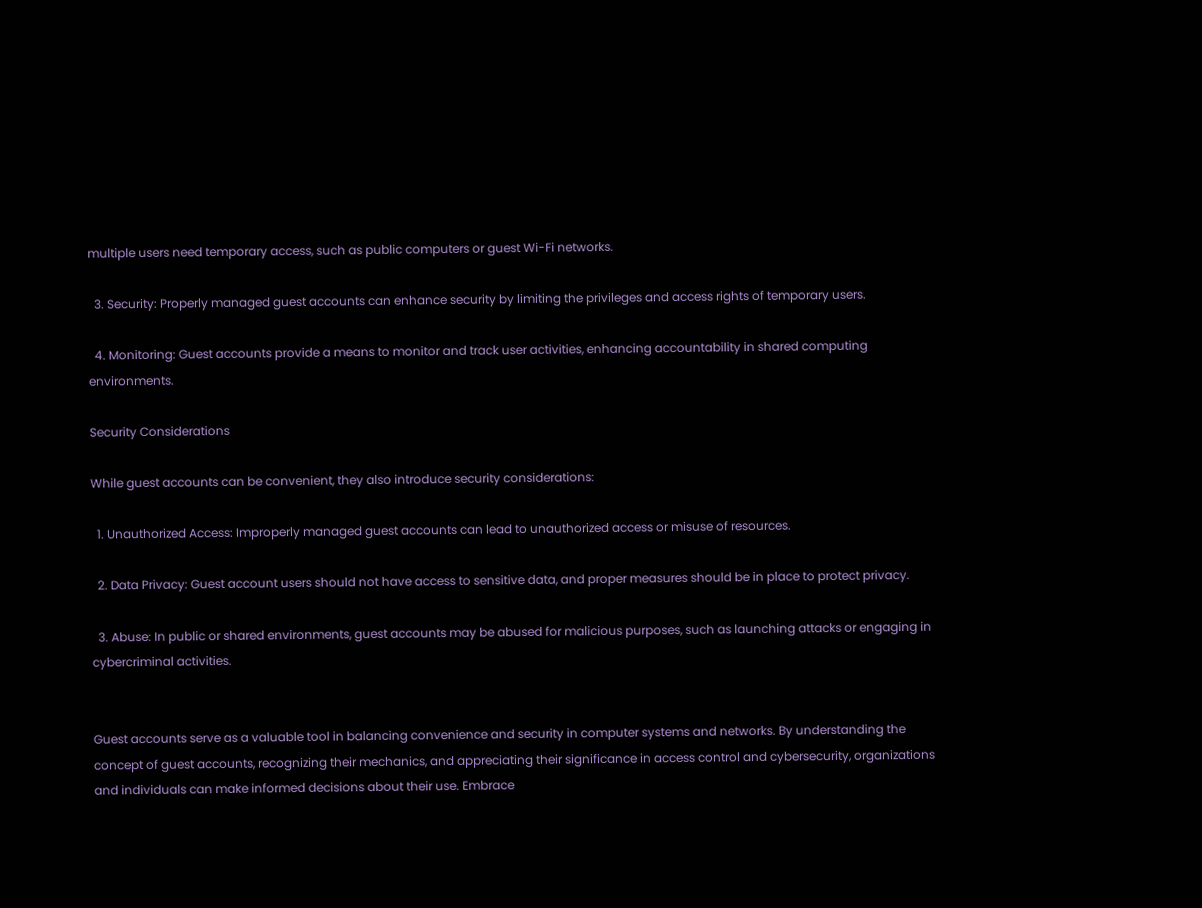multiple users need temporary access, such as public computers or guest Wi-Fi networks.

  3. Security: Properly managed guest accounts can enhance security by limiting the privileges and access rights of temporary users.

  4. Monitoring: Guest accounts provide a means to monitor and track user activities, enhancing accountability in shared computing environments.

Security Considerations

While guest accounts can be convenient, they also introduce security considerations:

  1. Unauthorized Access: Improperly managed guest accounts can lead to unauthorized access or misuse of resources.

  2. Data Privacy: Guest account users should not have access to sensitive data, and proper measures should be in place to protect privacy.

  3. Abuse: In public or shared environments, guest accounts may be abused for malicious purposes, such as launching attacks or engaging in cybercriminal activities.


Guest accounts serve as a valuable tool in balancing convenience and security in computer systems and networks. By understanding the concept of guest accounts, recognizing their mechanics, and appreciating their significance in access control and cybersecurity, organizations and individuals can make informed decisions about their use. Embrace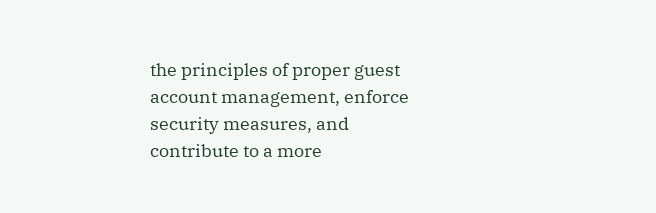the principles of proper guest account management, enforce security measures, and contribute to a more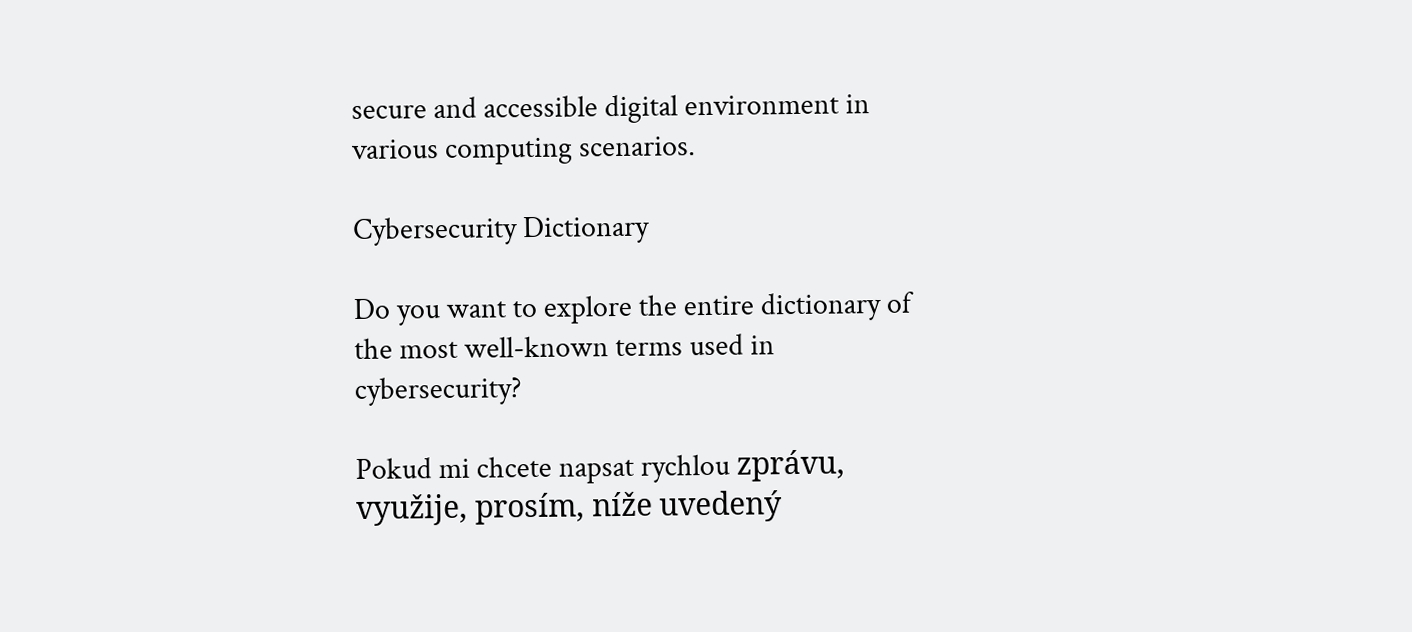secure and accessible digital environment in various computing scenarios.

Cybersecurity Dictionary

Do you want to explore the entire dictionary of the most well-known terms used in cybersecurity?

Pokud mi chcete napsat rychlou zprávu, využije, prosím, níže uvedený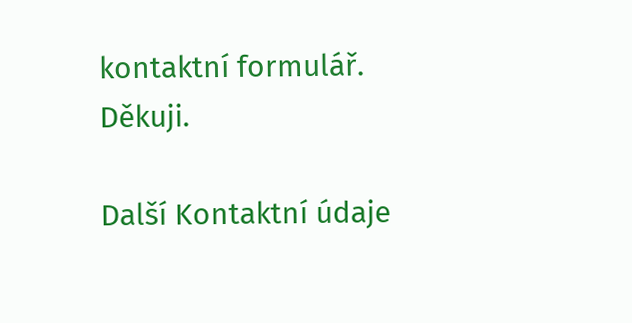kontaktní formulář. Děkuji.

Další Kontaktní údaje